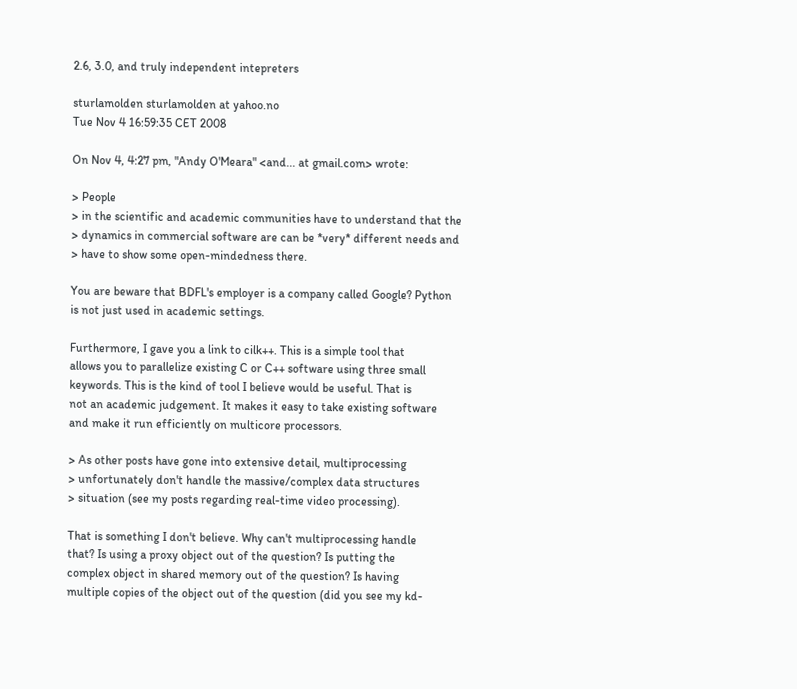2.6, 3.0, and truly independent intepreters

sturlamolden sturlamolden at yahoo.no
Tue Nov 4 16:59:35 CET 2008

On Nov 4, 4:27 pm, "Andy O'Meara" <and... at gmail.com> wrote:

> People
> in the scientific and academic communities have to understand that the
> dynamics in commercial software are can be *very* different needs and
> have to show some open-mindedness there.

You are beware that BDFL's employer is a company called Google? Python
is not just used in academic settings.

Furthermore, I gave you a link to cilk++. This is a simple tool that
allows you to parallelize existing C or C++ software using three small
keywords. This is the kind of tool I believe would be useful. That is
not an academic judgement. It makes it easy to take existing software
and make it run efficiently on multicore processors.

> As other posts have gone into extensive detail, multiprocessing
> unfortunately don't handle the massive/complex data structures
> situation (see my posts regarding real-time video processing).

That is something I don't believe. Why can't multiprocessing handle
that? Is using a proxy object out of the question? Is putting the
complex object in shared memory out of the question? Is having
multiple copies of the object out of the question (did you see my kd-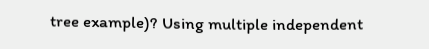tree example)? Using multiple independent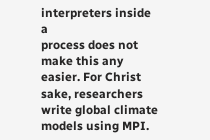interpreters inside a
process does not make this any easier. For Christ sake, researchers
write global climate models using MPI.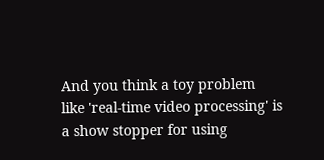And you think a toy problem
like 'real-time video processing' is a show stopper for using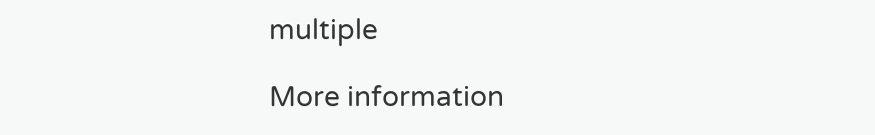multiple

More information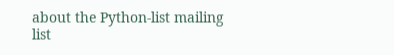about the Python-list mailing list